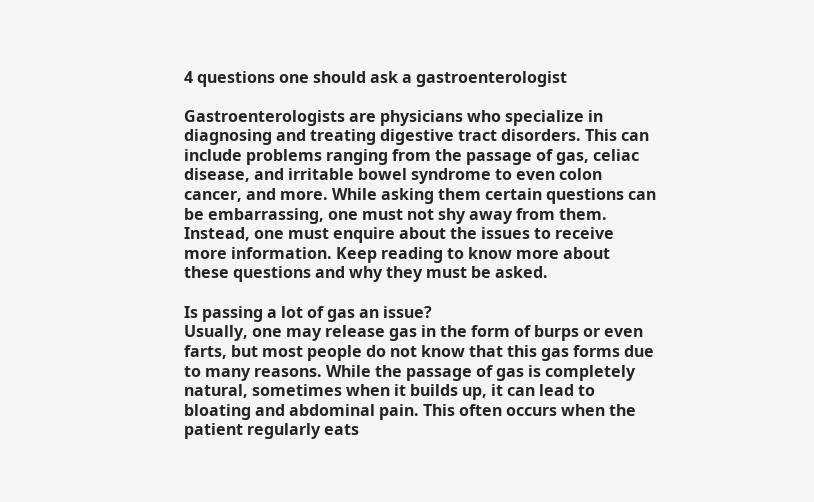4 questions one should ask a gastroenterologist

Gastroenterologists are physicians who specialize in diagnosing and treating digestive tract disorders. This can include problems ranging from the passage of gas, celiac disease, and irritable bowel syndrome to even colon cancer, and more. While asking them certain questions can be embarrassing, one must not shy away from them. Instead, one must enquire about the issues to receive more information. Keep reading to know more about these questions and why they must be asked.

Is passing a lot of gas an issue?
Usually, one may release gas in the form of burps or even farts, but most people do not know that this gas forms due to many reasons. While the passage of gas is completely natural, sometimes when it builds up, it can lead to bloating and abdominal pain. This often occurs when the patient regularly eats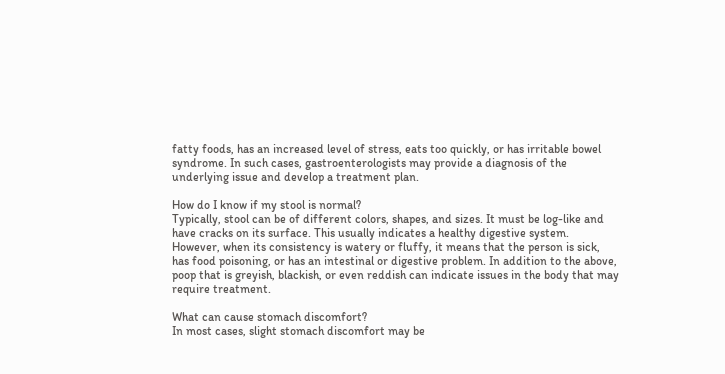fatty foods, has an increased level of stress, eats too quickly, or has irritable bowel syndrome. In such cases, gastroenterologists may provide a diagnosis of the underlying issue and develop a treatment plan.

How do I know if my stool is normal?
Typically, stool can be of different colors, shapes, and sizes. It must be log-like and have cracks on its surface. This usually indicates a healthy digestive system. However, when its consistency is watery or fluffy, it means that the person is sick, has food poisoning, or has an intestinal or digestive problem. In addition to the above, poop that is greyish, blackish, or even reddish can indicate issues in the body that may require treatment.

What can cause stomach discomfort?
In most cases, slight stomach discomfort may be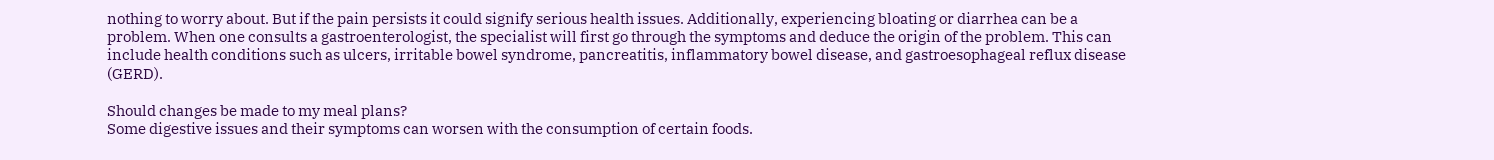nothing to worry about. But if the pain persists it could signify serious health issues. Additionally, experiencing bloating or diarrhea can be a problem. When one consults a gastroenterologist, the specialist will first go through the symptoms and deduce the origin of the problem. This can include health conditions such as ulcers, irritable bowel syndrome, pancreatitis, inflammatory bowel disease, and gastroesophageal reflux disease (GERD).

Should changes be made to my meal plans?
Some digestive issues and their symptoms can worsen with the consumption of certain foods.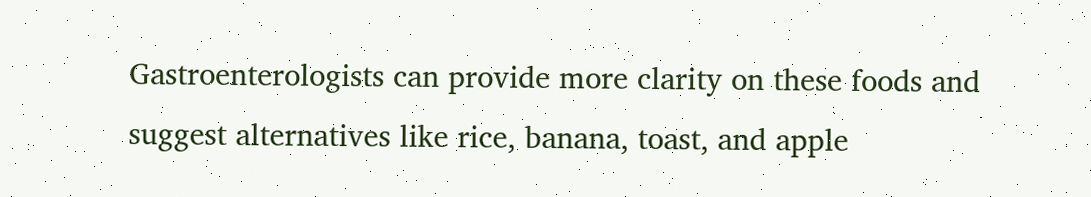Gastroenterologists can provide more clarity on these foods and suggest alternatives like rice, banana, toast, and apple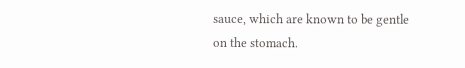sauce, which are known to be gentle on the stomach.